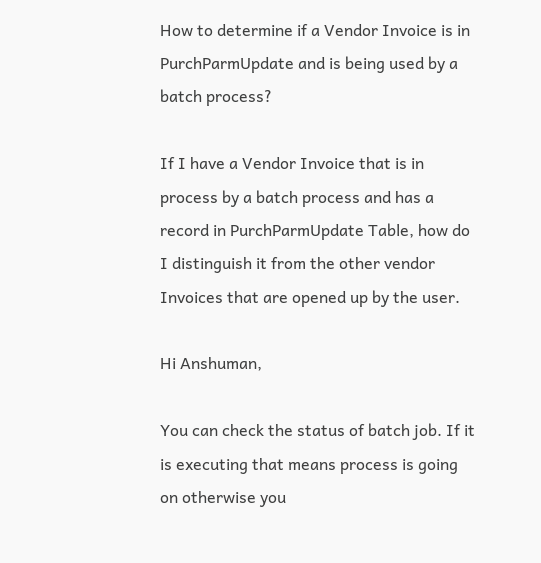How to determine if a Vendor Invoice is in PurchParmUpdate and is being used by a batch process?

If I have a Vendor Invoice that is in process by a batch process and has a record in PurchParmUpdate Table, how do I distinguish it from the other vendor Invoices that are opened up by the user.

Hi Anshuman,

You can check the status of batch job. If it is executing that means process is going on otherwise you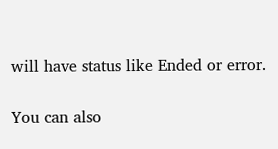will have status like Ended or error.

You can also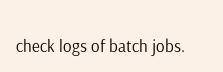check logs of batch jobs.